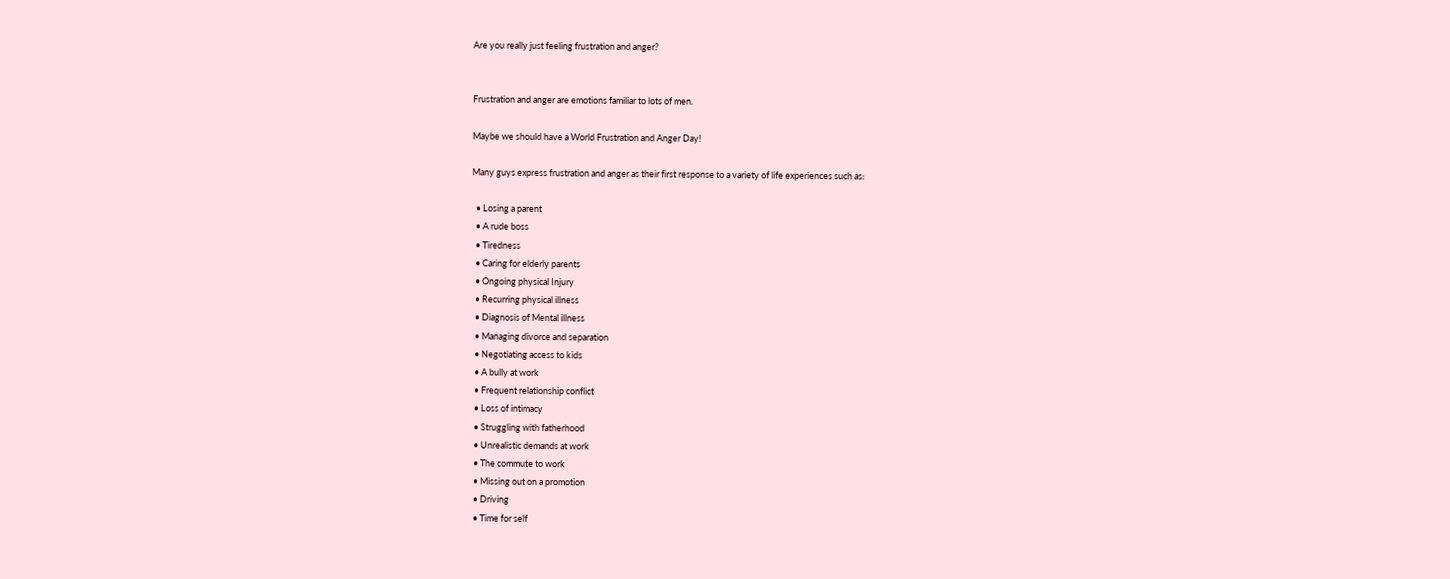Are you really just feeling frustration and anger?


Frustration and anger are emotions familiar to lots of men.

Maybe we should have a World Frustration and Anger Day!

Many guys express frustration and anger as their first response to a variety of life experiences such as:

  • Losing a parent
  • A rude boss
  • Tiredness
  • Caring for elderly parents
  • Ongoing physical Injury
  • Recurring physical illness
  • Diagnosis of Mental illness
  • Managing divorce and separation
  • Negotiating access to kids
  • A bully at work
  • Frequent relationship conflict
  • Loss of intimacy
  • Struggling with fatherhood
  • Unrealistic demands at work
  • The commute to work
  • Missing out on a promotion
  • Driving
  • Time for self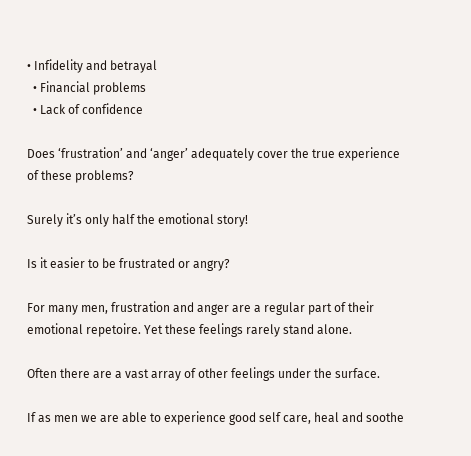• Infidelity and betrayal
  • Financial problems
  • Lack of confidence

Does ‘frustration’ and ‘anger’ adequately cover the true experience of these problems?

Surely it’s only half the emotional story!

Is it easier to be frustrated or angry?

For many men, frustration and anger are a regular part of their emotional repetoire. Yet these feelings rarely stand alone.

Often there are a vast array of other feelings under the surface.

If as men we are able to experience good self care, heal and soothe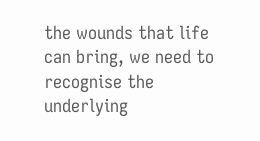the wounds that life can bring, we need to recognise the underlying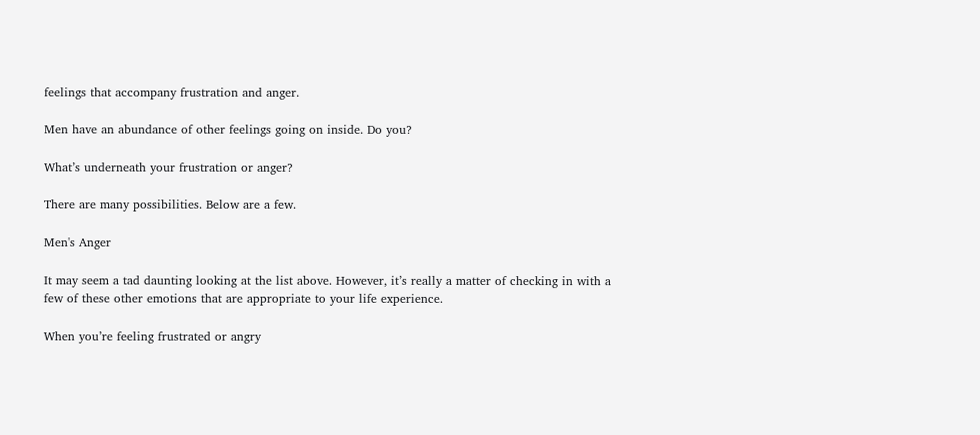feelings that accompany frustration and anger.

Men have an abundance of other feelings going on inside. Do you?

What’s underneath your frustration or anger?

There are many possibilities. Below are a few.

Men's Anger

It may seem a tad daunting looking at the list above. However, it’s really a matter of checking in with a few of these other emotions that are appropriate to your life experience.

When you’re feeling frustrated or angry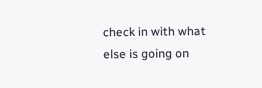check in with what else is going on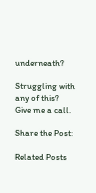underneath?

Struggling with any of this? Give me a call.

Share the Post:

Related Posts